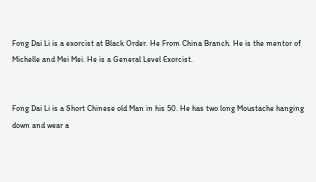Fong Dai Li is a exorcist at Black Order. He From China Branch. He is the mentor of Michelle and Mei Mei. He is a General Level Exorcist.


Fong Dai Li is a Short Chinese old Man in his 50. He has two long Moustache hanging down and wear a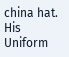china hat. His Uniform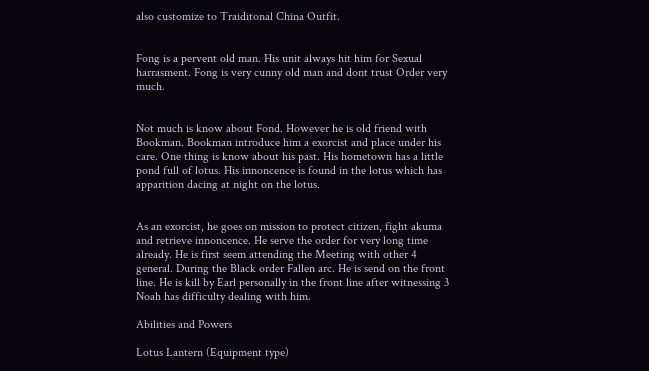also customize to Traiditonal China Outfit.


Fong is a pervent old man. His unit always hit him for Sexual harrasment. Fong is very cunny old man and dont trust Order very much.


Not much is know about Fond. However he is old friend with Bookman. Bookman introduce him a exorcist and place under his care. One thing is know about his past. His hometown has a little pond full of lotus. His innoncence is found in the lotus which has apparition dacing at night on the lotus.


As an exorcist, he goes on mission to protect citizen, fight akuma and retrieve innoncence. He serve the order for very long time already. He is first seem attending the Meeting with other 4 general. During the Black order Fallen arc. He is send on the front line. He is kill by Earl personally in the front line after witnessing 3 Noah has difficulty dealing with him.

Abilities and Powers

Lotus Lantern (Equipment type)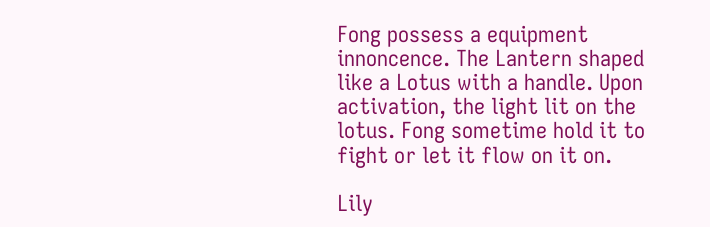Fong possess a equipment innoncence. The Lantern shaped like a Lotus with a handle. Upon activation, the light lit on the lotus. Fong sometime hold it to fight or let it flow on it on.

Lily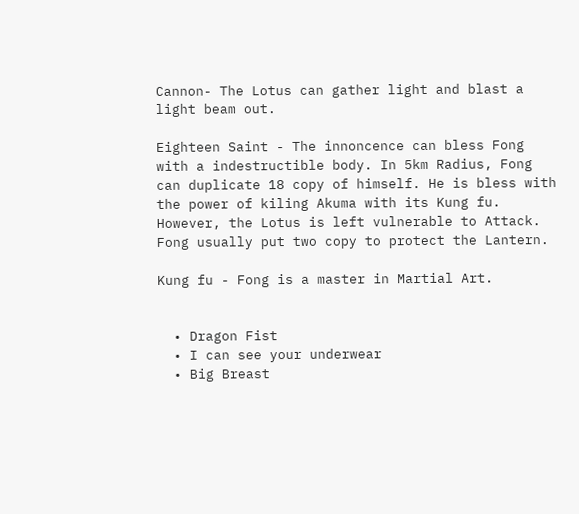Cannon- The Lotus can gather light and blast a light beam out.

Eighteen Saint - The innoncence can bless Fong with a indestructible body. In 5km Radius, Fong can duplicate 18 copy of himself. He is bless with the power of kiling Akuma with its Kung fu. However, the Lotus is left vulnerable to Attack. Fong usually put two copy to protect the Lantern.

Kung fu - Fong is a master in Martial Art.


  • Dragon Fist
  • I can see your underwear
  • Big Breast